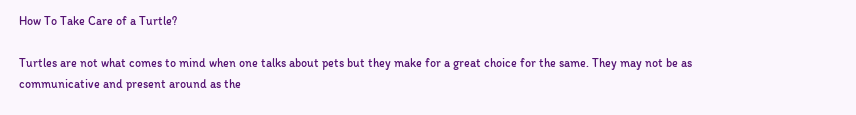How To Take Care of a Turtle?

Turtles are not what comes to mind when one talks about pets but they make for a great choice for the same. They may not be as communicative and present around as the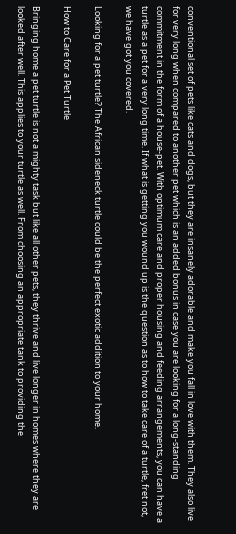conventional set of pets like cats and dogs, but they are insanely adorable and make you fall in love with them. They also live for very long when compared to another pet which is an added bonus in case you are looking for a long-standing commitment in the form of a house-pet. With optimum care and proper housing and feeding arrangements, you can have a turtle as a pet for a very long time. If what is getting you wound up is the question as to how to take care of a turtle, fret not, we have got you covered.

Looking for a pet turtle? The African sideneck turtle could be the perfect exotic addition to your home.

How to Care for a Pet Turtle

Bringing home a pet turtle is not a mighty task but like all other pets, they thrive and live longer in homes where they are looked after well. This applies to your turtle as well. From choosing an appropriate tank to providing the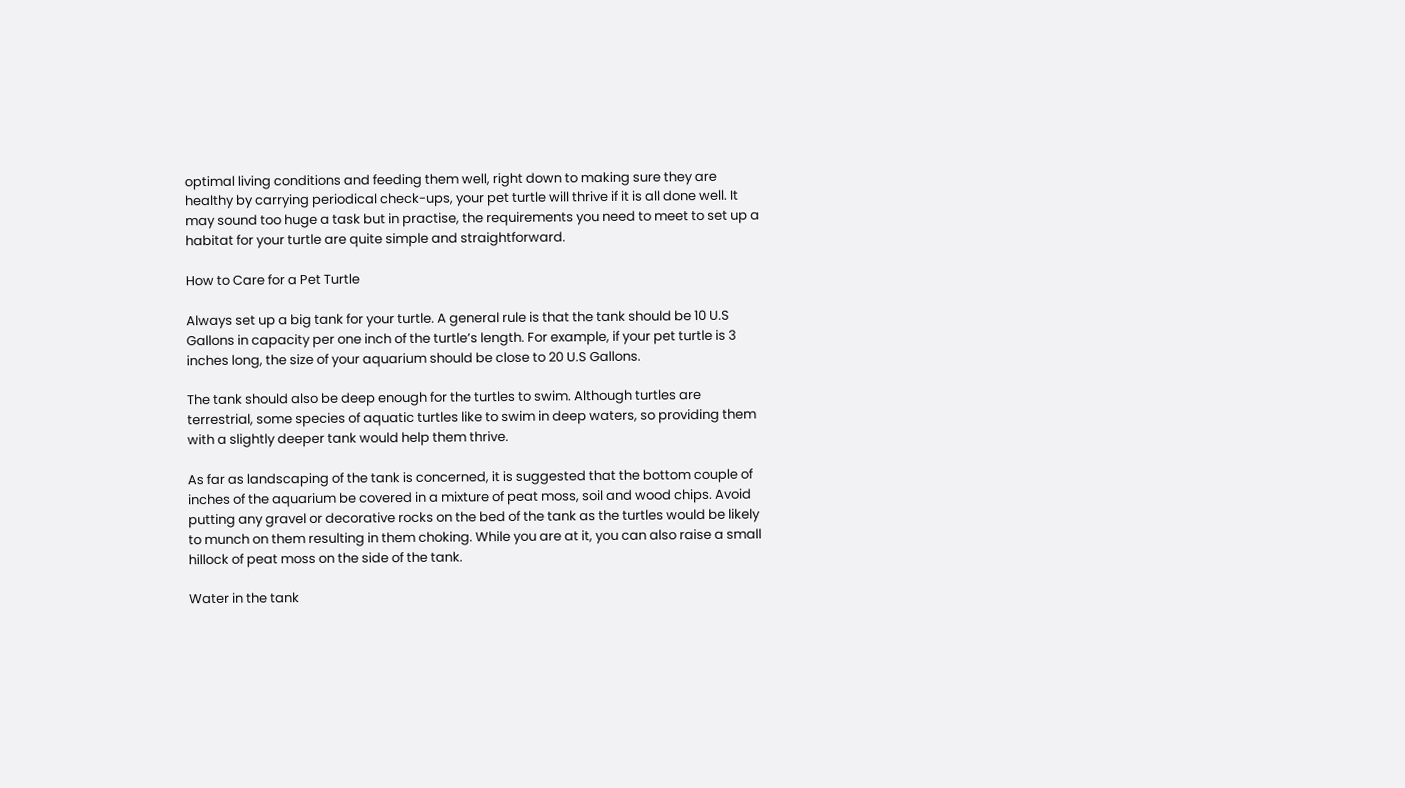optimal living conditions and feeding them well, right down to making sure they are healthy by carrying periodical check-ups, your pet turtle will thrive if it is all done well. It may sound too huge a task but in practise, the requirements you need to meet to set up a habitat for your turtle are quite simple and straightforward.

How to Care for a Pet Turtle

Always set up a big tank for your turtle. A general rule is that the tank should be 10 U.S Gallons in capacity per one inch of the turtle’s length. For example, if your pet turtle is 3 inches long, the size of your aquarium should be close to 20 U.S Gallons.

The tank should also be deep enough for the turtles to swim. Although turtles are terrestrial, some species of aquatic turtles like to swim in deep waters, so providing them with a slightly deeper tank would help them thrive.

As far as landscaping of the tank is concerned, it is suggested that the bottom couple of inches of the aquarium be covered in a mixture of peat moss, soil and wood chips. Avoid putting any gravel or decorative rocks on the bed of the tank as the turtles would be likely to munch on them resulting in them choking. While you are at it, you can also raise a small hillock of peat moss on the side of the tank.

Water in the tank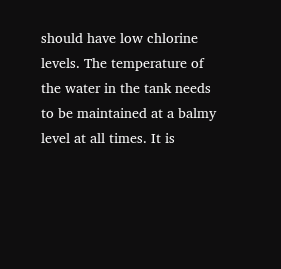should have low chlorine levels. The temperature of the water in the tank needs to be maintained at a balmy level at all times. It is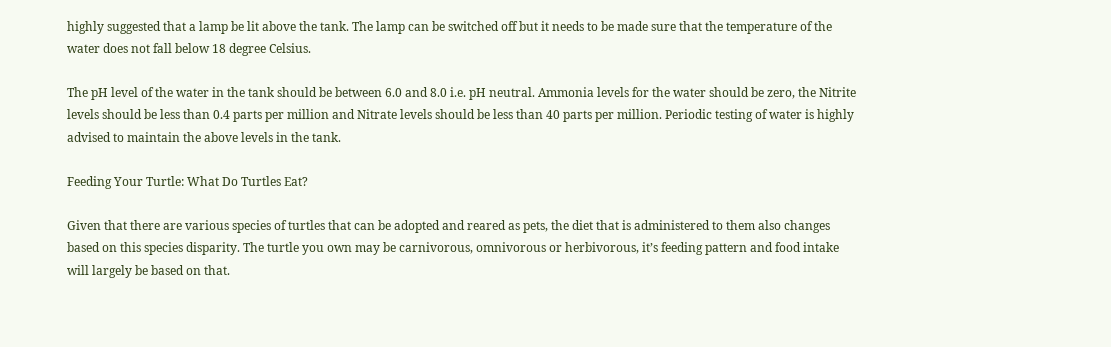highly suggested that a lamp be lit above the tank. The lamp can be switched off but it needs to be made sure that the temperature of the water does not fall below 18 degree Celsius.

The pH level of the water in the tank should be between 6.0 and 8.0 i.e. pH neutral. Ammonia levels for the water should be zero, the Nitrite levels should be less than 0.4 parts per million and Nitrate levels should be less than 40 parts per million. Periodic testing of water is highly advised to maintain the above levels in the tank.

Feeding Your Turtle: What Do Turtles Eat?

Given that there are various species of turtles that can be adopted and reared as pets, the diet that is administered to them also changes based on this species disparity. The turtle you own may be carnivorous, omnivorous or herbivorous, it’s feeding pattern and food intake will largely be based on that.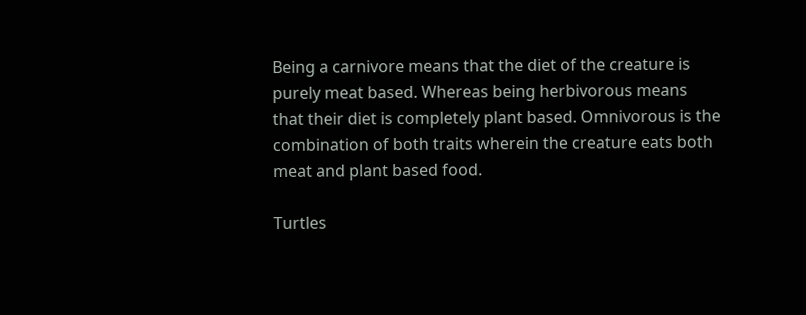Being a carnivore means that the diet of the creature is purely meat based. Whereas being herbivorous means that their diet is completely plant based. Omnivorous is the combination of both traits wherein the creature eats both meat and plant based food.

Turtles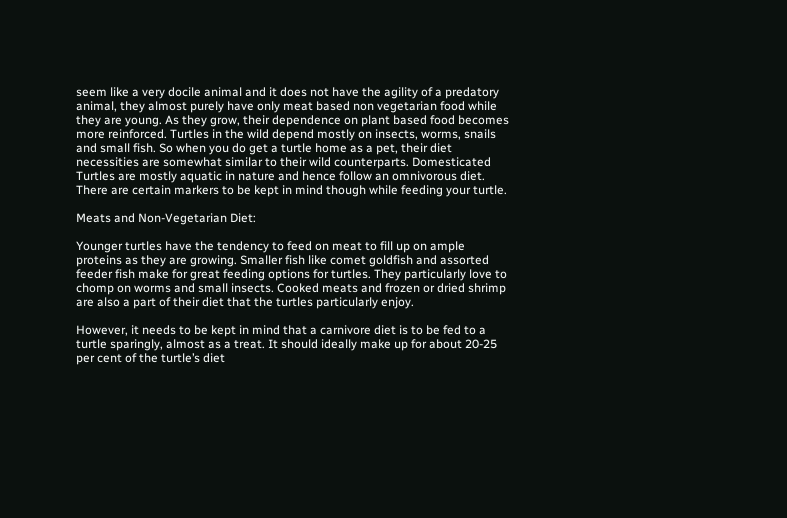seem like a very docile animal and it does not have the agility of a predatory animal, they almost purely have only meat based non vegetarian food while they are young. As they grow, their dependence on plant based food becomes more reinforced. Turtles in the wild depend mostly on insects, worms, snails and small fish. So when you do get a turtle home as a pet, their diet necessities are somewhat similar to their wild counterparts. Domesticated Turtles are mostly aquatic in nature and hence follow an omnivorous diet. There are certain markers to be kept in mind though while feeding your turtle.

Meats and Non-Vegetarian Diet:

Younger turtles have the tendency to feed on meat to fill up on ample proteins as they are growing. Smaller fish like comet goldfish and assorted feeder fish make for great feeding options for turtles. They particularly love to chomp on worms and small insects. Cooked meats and frozen or dried shrimp are also a part of their diet that the turtles particularly enjoy.

However, it needs to be kept in mind that a carnivore diet is to be fed to a turtle sparingly, almost as a treat. It should ideally make up for about 20-25 per cent of the turtle’s diet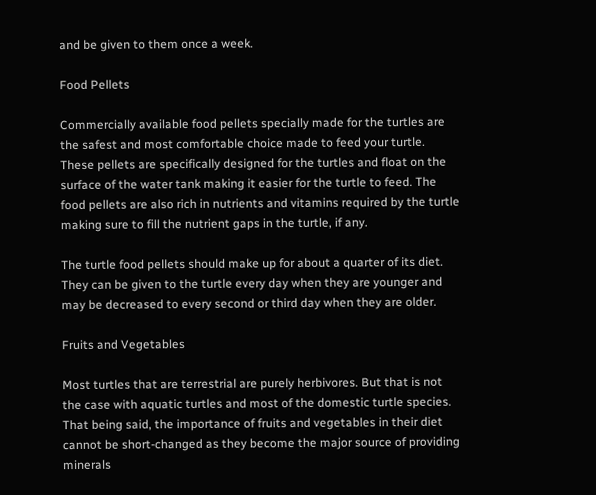and be given to them once a week.

Food Pellets

Commercially available food pellets specially made for the turtles are the safest and most comfortable choice made to feed your turtle. These pellets are specifically designed for the turtles and float on the surface of the water tank making it easier for the turtle to feed. The food pellets are also rich in nutrients and vitamins required by the turtle making sure to fill the nutrient gaps in the turtle, if any.

The turtle food pellets should make up for about a quarter of its diet. They can be given to the turtle every day when they are younger and may be decreased to every second or third day when they are older.

Fruits and Vegetables

Most turtles that are terrestrial are purely herbivores. But that is not the case with aquatic turtles and most of the domestic turtle species. That being said, the importance of fruits and vegetables in their diet cannot be short-changed as they become the major source of providing minerals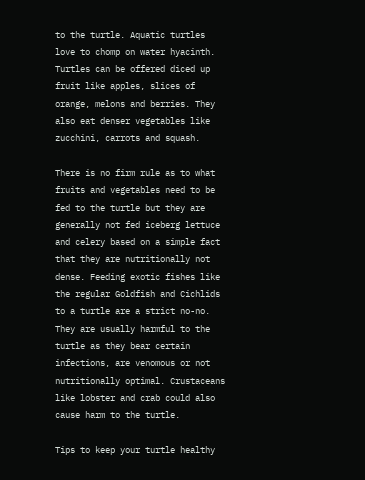to the turtle. Aquatic turtles love to chomp on water hyacinth. Turtles can be offered diced up fruit like apples, slices of orange, melons and berries. They also eat denser vegetables like zucchini, carrots and squash.

There is no firm rule as to what fruits and vegetables need to be fed to the turtle but they are generally not fed iceberg lettuce and celery based on a simple fact that they are nutritionally not dense. Feeding exotic fishes like the regular Goldfish and Cichlids to a turtle are a strict no-no. They are usually harmful to the turtle as they bear certain infections, are venomous or not nutritionally optimal. Crustaceans like lobster and crab could also cause harm to the turtle.

Tips to keep your turtle healthy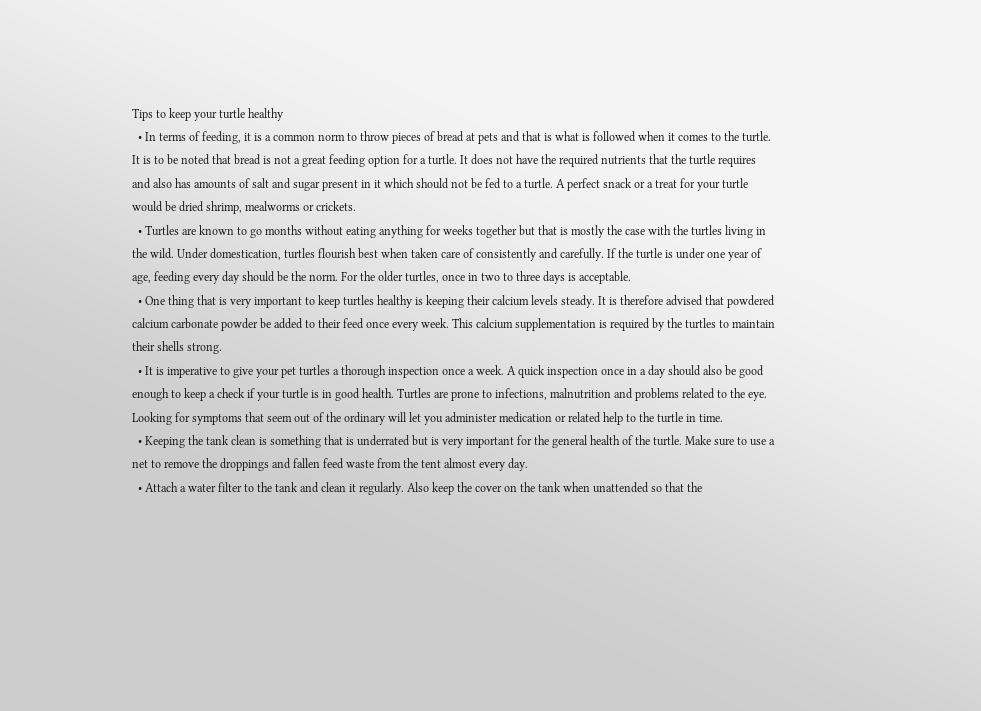Tips to keep your turtle healthy
  • In terms of feeding, it is a common norm to throw pieces of bread at pets and that is what is followed when it comes to the turtle. It is to be noted that bread is not a great feeding option for a turtle. It does not have the required nutrients that the turtle requires and also has amounts of salt and sugar present in it which should not be fed to a turtle. A perfect snack or a treat for your turtle would be dried shrimp, mealworms or crickets.
  • Turtles are known to go months without eating anything for weeks together but that is mostly the case with the turtles living in the wild. Under domestication, turtles flourish best when taken care of consistently and carefully. If the turtle is under one year of age, feeding every day should be the norm. For the older turtles, once in two to three days is acceptable.
  • One thing that is very important to keep turtles healthy is keeping their calcium levels steady. It is therefore advised that powdered calcium carbonate powder be added to their feed once every week. This calcium supplementation is required by the turtles to maintain their shells strong.
  • It is imperative to give your pet turtles a thorough inspection once a week. A quick inspection once in a day should also be good enough to keep a check if your turtle is in good health. Turtles are prone to infections, malnutrition and problems related to the eye. Looking for symptoms that seem out of the ordinary will let you administer medication or related help to the turtle in time.
  • Keeping the tank clean is something that is underrated but is very important for the general health of the turtle. Make sure to use a net to remove the droppings and fallen feed waste from the tent almost every day.
  • Attach a water filter to the tank and clean it regularly. Also keep the cover on the tank when unattended so that the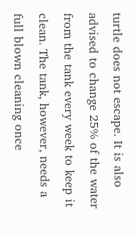turtle does not escape. It is also advised to change 25% of the water from the tank every week to keep it clean. The tank, however, needs a full blown cleaning once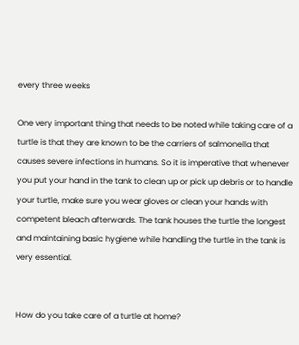every three weeks

One very important thing that needs to be noted while taking care of a turtle is that they are known to be the carriers of salmonella that causes severe infections in humans. So it is imperative that whenever you put your hand in the tank to clean up or pick up debris or to handle your turtle, make sure you wear gloves or clean your hands with competent bleach afterwards. The tank houses the turtle the longest and maintaining basic hygiene while handling the turtle in the tank is very essential.


How do you take care of a turtle at home?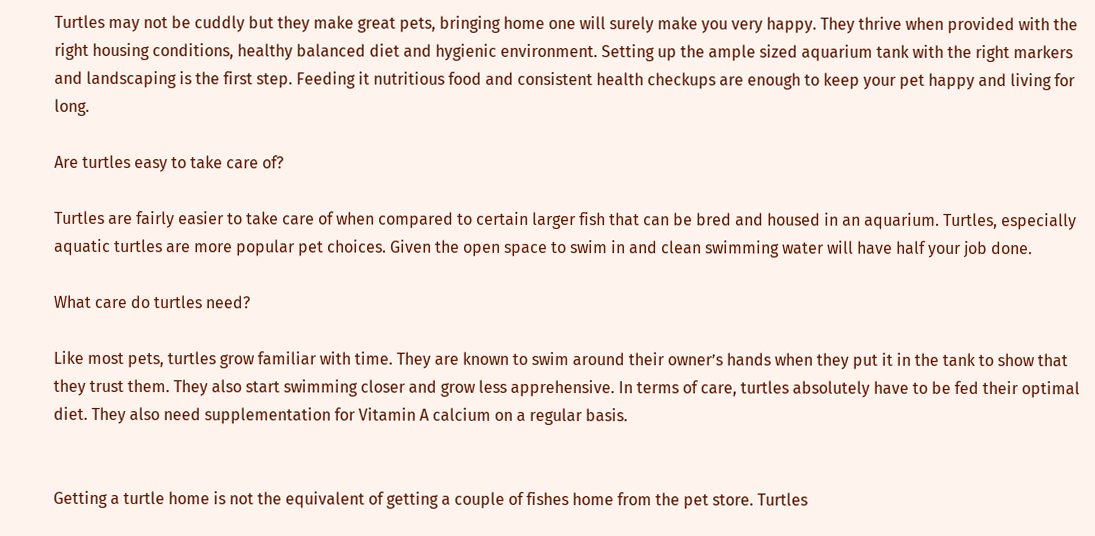Turtles may not be cuddly but they make great pets, bringing home one will surely make you very happy. They thrive when provided with the right housing conditions, healthy balanced diet and hygienic environment. Setting up the ample sized aquarium tank with the right markers and landscaping is the first step. Feeding it nutritious food and consistent health checkups are enough to keep your pet happy and living for long.

Are turtles easy to take care of?

Turtles are fairly easier to take care of when compared to certain larger fish that can be bred and housed in an aquarium. Turtles, especially aquatic turtles are more popular pet choices. Given the open space to swim in and clean swimming water will have half your job done.

What care do turtles need?

Like most pets, turtles grow familiar with time. They are known to swim around their owner’s hands when they put it in the tank to show that they trust them. They also start swimming closer and grow less apprehensive. In terms of care, turtles absolutely have to be fed their optimal diet. They also need supplementation for Vitamin A calcium on a regular basis.


Getting a turtle home is not the equivalent of getting a couple of fishes home from the pet store. Turtles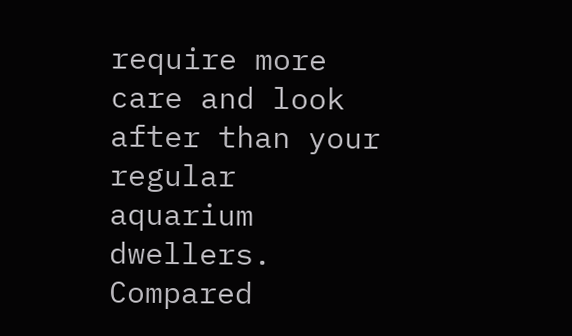require more care and look after than your regular aquarium dwellers. Compared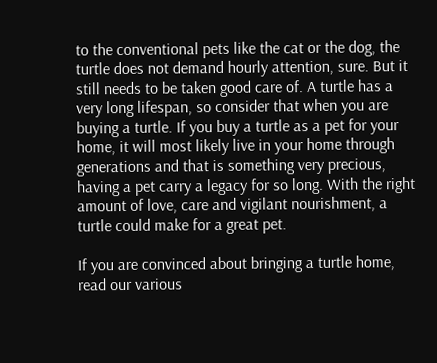to the conventional pets like the cat or the dog, the turtle does not demand hourly attention, sure. But it still needs to be taken good care of. A turtle has a very long lifespan, so consider that when you are buying a turtle. If you buy a turtle as a pet for your home, it will most likely live in your home through generations and that is something very precious, having a pet carry a legacy for so long. With the right amount of love, care and vigilant nourishment, a turtle could make for a great pet.

If you are convinced about bringing a turtle home, read our various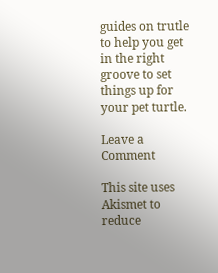guides on trutle to help you get in the right groove to set things up for your pet turtle.

Leave a Comment

This site uses Akismet to reduce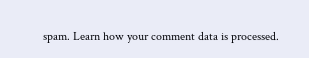spam. Learn how your comment data is processed.